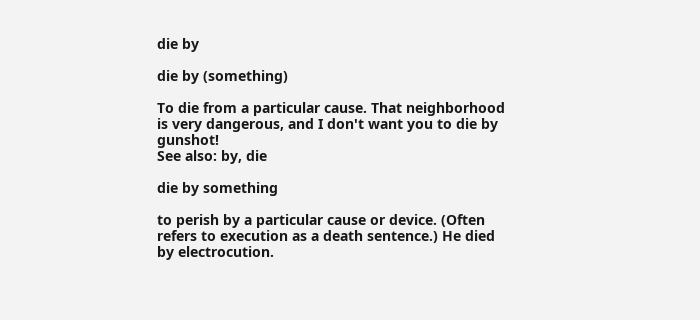die by

die by (something)

To die from a particular cause. That neighborhood is very dangerous, and I don't want you to die by gunshot!
See also: by, die

die by something

to perish by a particular cause or device. (Often refers to execution as a death sentence.) He died by electrocution.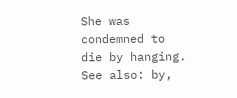She was condemned to die by hanging.
See also: by,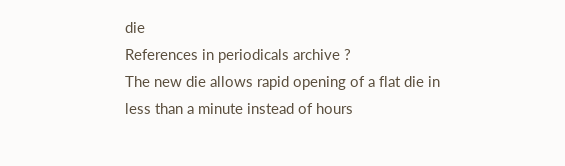die
References in periodicals archive ?
The new die allows rapid opening of a flat die in less than a minute instead of hours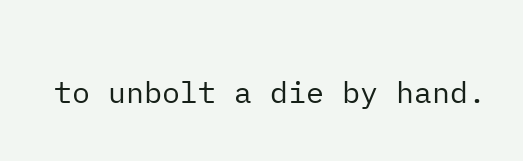to unbolt a die by hand.